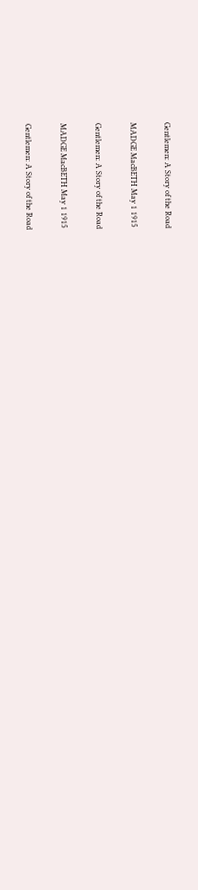Gentlemen: A Story of the Road

MADGE MacBETH May 1 1915

Gentlemen: A Story of the Road

MADGE MacBETH May 1 1915

Gentlemen: A Story of the Road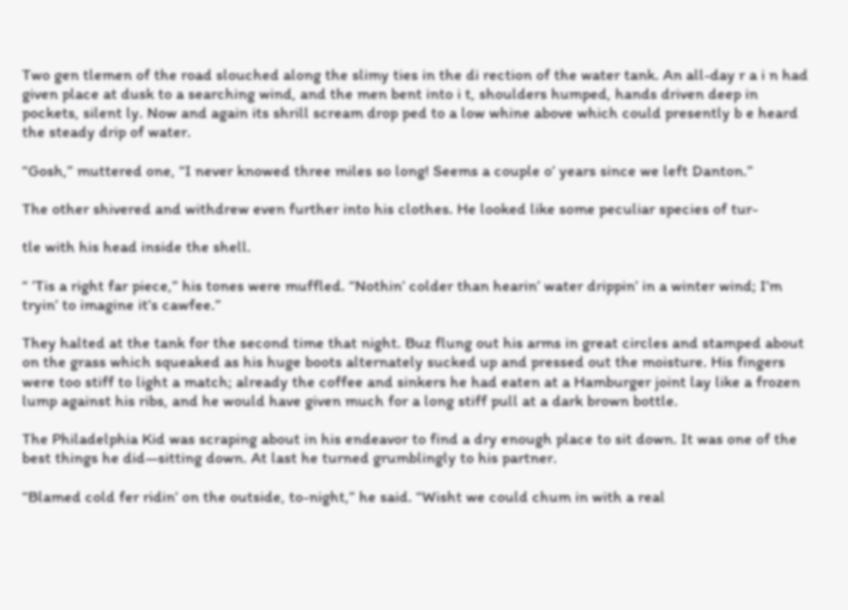Two gen tlemen of the road slouched along the slimy ties in the di rection of the water tank. An all-day r a i n had given place at dusk to a searching wind, and the men bent into i t, shoulders humped, hands driven deep in pockets, silent ly. Now and again its shrill scream drop ped to a low whine above which could presently b e heard the steady drip of water.

“Gosh,” muttered one, “I never knowed three miles so long! Seems a couple o’ years since we left Danton.”

The other shivered and withdrew even further into his clothes. He looked like some peculiar species of tur-

tle with his head inside the shell.

“ ’Tis a right far piece,” his tones were muffled. “Nothin’ colder than hearin’ water drippin’ in a winter wind; I’m tryin’ to imagine it’s cawfee.”

They halted at the tank for the second time that night. Buz flung out his arms in great circles and stamped about on the grass which squeaked as his huge boots alternately sucked up and pressed out the moisture. His fingers were too stiff to light a match; already the coffee and sinkers he had eaten at a Hamburger joint lay like a frozen lump against his ribs, and he would have given much for a long stiff pull at a dark brown bottle.

The Philadelphia Kid was scraping about in his endeavor to find a dry enough place to sit down. It was one of the best things he did—sitting down. At last he turned grumblingly to his partner.

“Blamed cold fer ridin’ on the outside, to-night,” he said. “Wisht we could chum in with a real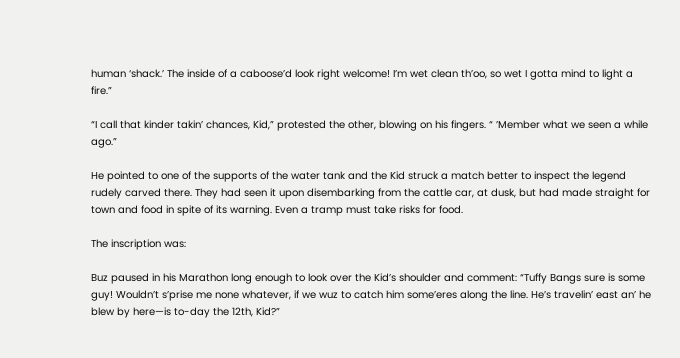human ‘shack.’ The inside of a caboose’d look right welcome! I’m wet clean th’oo, so wet I gotta mind to light a fire.”

“I call that kinder takin’ chances, Kid,” protested the other, blowing on his fingers. “ ’Member what we seen a while ago.”

He pointed to one of the supports of the water tank and the Kid struck a match better to inspect the legend rudely carved there. They had seen it upon disembarking from the cattle car, at dusk, but had made straight for town and food in spite of its warning. Even a tramp must take risks for food.

The inscription was:

Buz paused in his Marathon long enough to look over the Kid’s shoulder and comment: “Tuffy Bangs sure is some guy! Wouldn’t s’prise me none whatever, if we wuz to catch him some’eres along the line. He’s travelin’ east an’ he blew by here—is to-day the 12th, Kid?”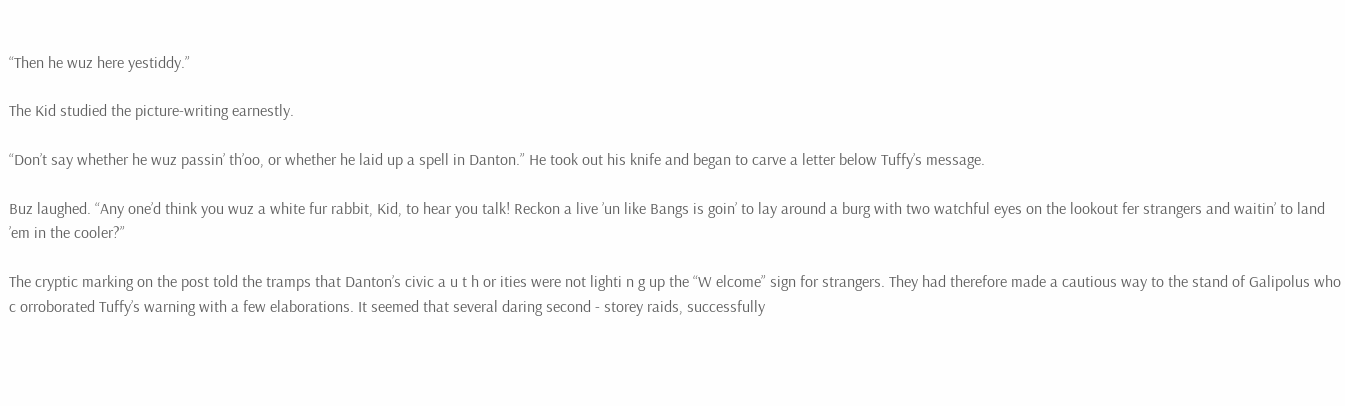“Then he wuz here yestiddy.”

The Kid studied the picture-writing earnestly.

“Don’t say whether he wuz passin’ th’oo, or whether he laid up a spell in Danton.” He took out his knife and began to carve a letter below Tuffy’s message.

Buz laughed. “Any one’d think you wuz a white fur rabbit, Kid, to hear you talk! Reckon a live ’un like Bangs is goin’ to lay around a burg with two watchful eyes on the lookout fer strangers and waitin’ to land ’em in the cooler?”

The cryptic marking on the post told the tramps that Danton’s civic a u t h or ities were not lighti n g up the “W elcome” sign for strangers. They had therefore made a cautious way to the stand of Galipolus who c orroborated Tuffy’s warning with a few elaborations. It seemed that several daring second - storey raids, successfully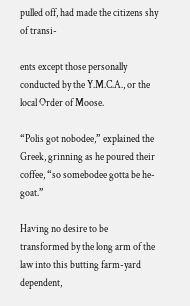pulled off, had made the citizens shy of transi-

ents except those personally conducted by the Y.M.C.A., or the local Order of Moose.

“Polis got nobodee,” explained the Greek, grinning as he poured their coffee, “so somebodee gotta be he-goat.”

Having no desire to be transformed by the long arm of the law into this butting farm-yard dependent,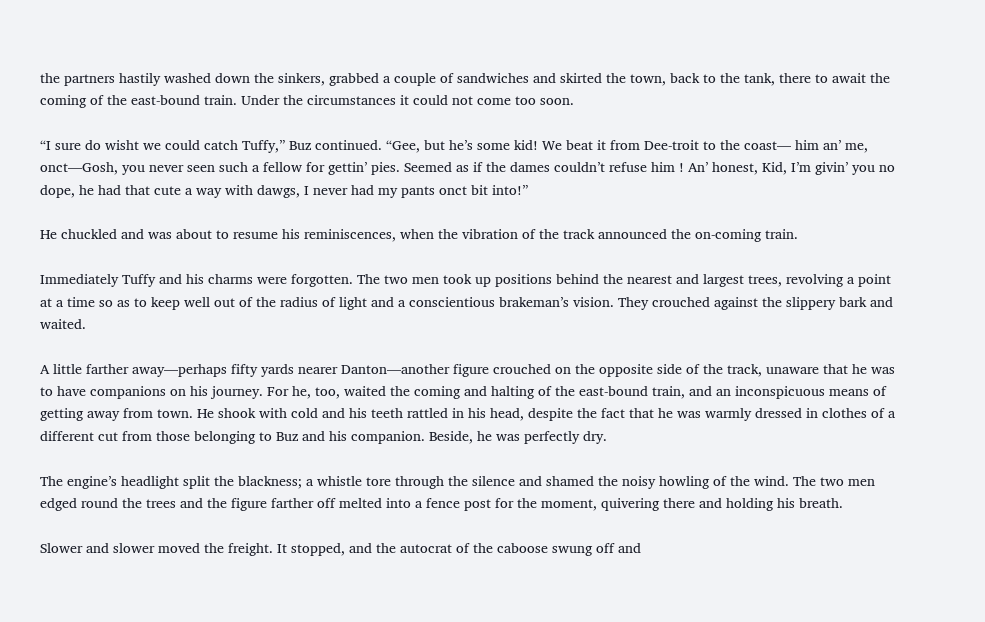the partners hastily washed down the sinkers, grabbed a couple of sandwiches and skirted the town, back to the tank, there to await the coming of the east-bound train. Under the circumstances it could not come too soon.

“I sure do wisht we could catch Tuffy,” Buz continued. “Gee, but he’s some kid! We beat it from Dee-troit to the coast— him an’ me, onct—Gosh, you never seen such a fellow for gettin’ pies. Seemed as if the dames couldn’t refuse him ! An’ honest, Kid, I’m givin’ you no dope, he had that cute a way with dawgs, I never had my pants onct bit into!”

He chuckled and was about to resume his reminiscences, when the vibration of the track announced the on-coming train.

Immediately Tuffy and his charms were forgotten. The two men took up positions behind the nearest and largest trees, revolving a point at a time so as to keep well out of the radius of light and a conscientious brakeman’s vision. They crouched against the slippery bark and waited.

A little farther away—perhaps fifty yards nearer Danton—another figure crouched on the opposite side of the track, unaware that he was to have companions on his journey. For he, too, waited the coming and halting of the east-bound train, and an inconspicuous means of getting away from town. He shook with cold and his teeth rattled in his head, despite the fact that he was warmly dressed in clothes of a different cut from those belonging to Buz and his companion. Beside, he was perfectly dry.

The engine’s headlight split the blackness; a whistle tore through the silence and shamed the noisy howling of the wind. The two men edged round the trees and the figure farther off melted into a fence post for the moment, quivering there and holding his breath.

Slower and slower moved the freight. It stopped, and the autocrat of the caboose swung off and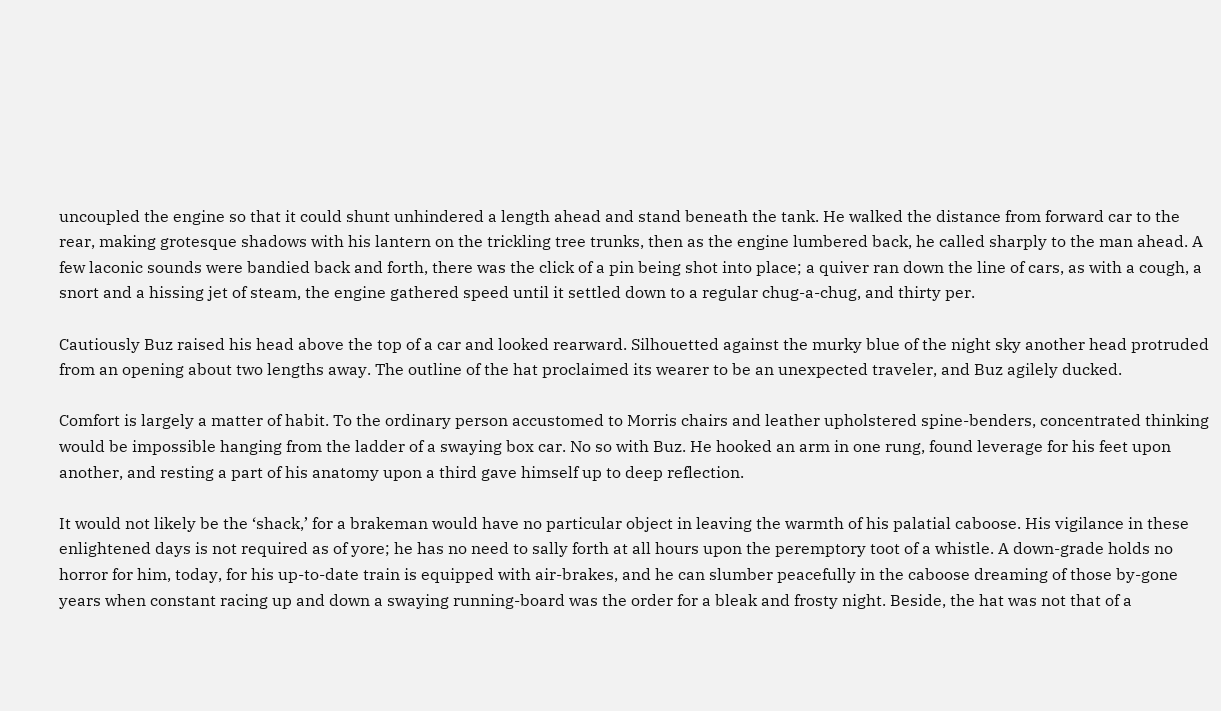uncoupled the engine so that it could shunt unhindered a length ahead and stand beneath the tank. He walked the distance from forward car to the rear, making grotesque shadows with his lantern on the trickling tree trunks, then as the engine lumbered back, he called sharply to the man ahead. A few laconic sounds were bandied back and forth, there was the click of a pin being shot into place; a quiver ran down the line of cars, as with a cough, a snort and a hissing jet of steam, the engine gathered speed until it settled down to a regular chug-a-chug, and thirty per.

Cautiously Buz raised his head above the top of a car and looked rearward. Silhouetted against the murky blue of the night sky another head protruded from an opening about two lengths away. The outline of the hat proclaimed its wearer to be an unexpected traveler, and Buz agilely ducked.

Comfort is largely a matter of habit. To the ordinary person accustomed to Morris chairs and leather upholstered spine-benders, concentrated thinking would be impossible hanging from the ladder of a swaying box car. No so with Buz. He hooked an arm in one rung, found leverage for his feet upon another, and resting a part of his anatomy upon a third gave himself up to deep reflection.

It would not likely be the ‘shack,’ for a brakeman would have no particular object in leaving the warmth of his palatial caboose. His vigilance in these enlightened days is not required as of yore; he has no need to sally forth at all hours upon the peremptory toot of a whistle. A down-grade holds no horror for him, today, for his up-to-date train is equipped with air-brakes, and he can slumber peacefully in the caboose dreaming of those by-gone years when constant racing up and down a swaying running-board was the order for a bleak and frosty night. Beside, the hat was not that of a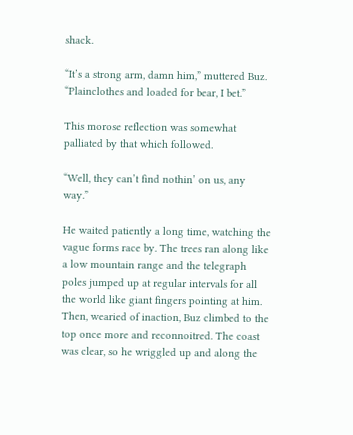shack.

“It’s a strong arm, damn him,” muttered Buz. “Plainclothes and loaded for bear, I bet.”

This morose reflection was somewhat palliated by that which followed.

“Well, they can’t find nothin’ on us, any way.”

He waited patiently a long time, watching the vague forms race by. The trees ran along like a low mountain range and the telegraph poles jumped up at regular intervals for all the world like giant fingers pointing at him. Then, wearied of inaction, Buz climbed to the top once more and reconnoitred. The coast was clear, so he wriggled up and along the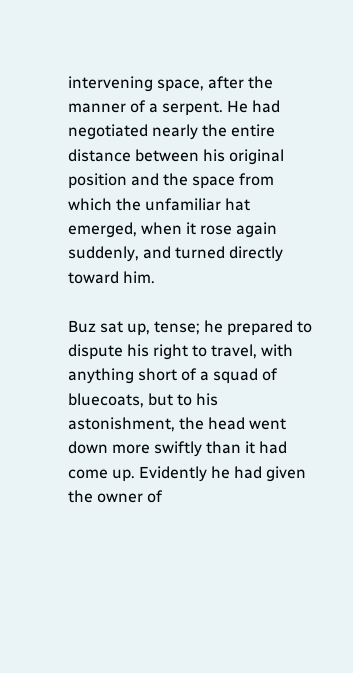intervening space, after the manner of a serpent. He had negotiated nearly the entire distance between his original position and the space from which the unfamiliar hat emerged, when it rose again suddenly, and turned directly toward him.

Buz sat up, tense; he prepared to dispute his right to travel, with anything short of a squad of bluecoats, but to his astonishment, the head went down more swiftly than it had come up. Evidently he had given the owner of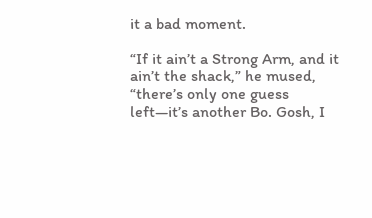it a bad moment.

“If it ain’t a Strong Arm, and it ain’t the shack,” he mused, “there’s only one guess left—it’s another Bo. Gosh, I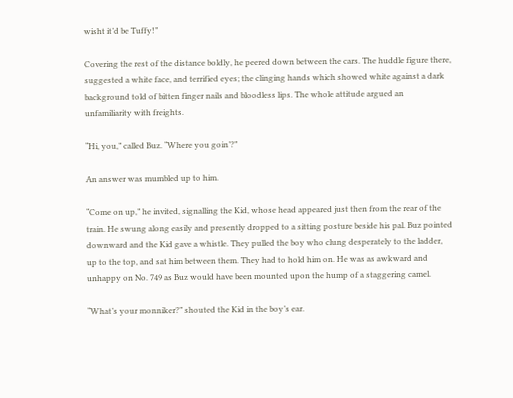wisht it’d be Tuffy!”

Covering the rest of the distance boldly, he peered down between the cars. The huddle figure there, suggested a white face, and terrified eyes; the clinging hands which showed white against a dark background told of bitten finger nails and bloodless lips. The whole attitude argued an unfamiliarity with freights.

“Hi, you,” called Buz. “Where you goin’?”

An answer was mumbled up to him.

“Come on up,” he invited, signalling the Kid, whose head appeared just then from the rear of the train. He swung along easily and presently dropped to a sitting posture beside his pal. Buz pointed downward and the Kid gave a whistle. They pulled the boy who clung desperately to the ladder, up to the top, and sat him between them. They had to hold him on. He was as awkward and unhappy on No. 749 as Buz would have been mounted upon the hump of a staggering camel.

“What’s your monniker?” shouted the Kid in the boy’s ear.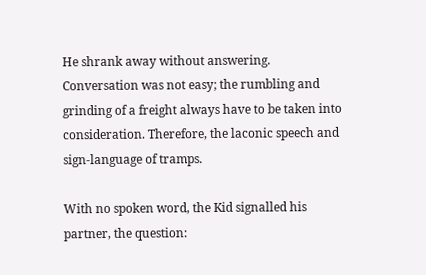He shrank away without answering. Conversation was not easy; the rumbling and grinding of a freight always have to be taken into consideration. Therefore, the laconic speech and sign-language of tramps.

With no spoken word, the Kid signalled his partner, the question: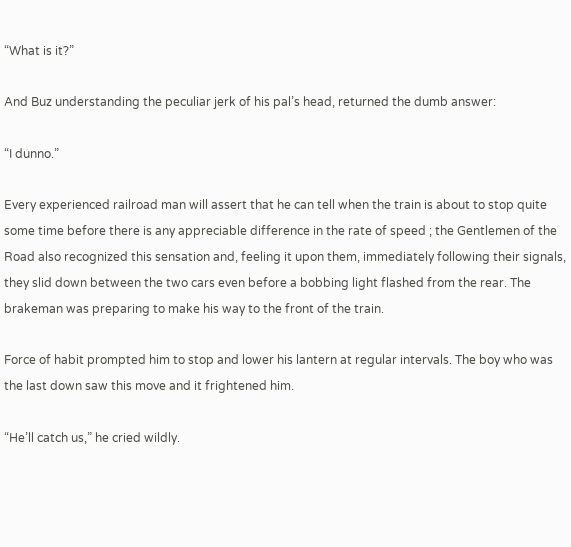“What is it?”

And Buz understanding the peculiar jerk of his pal’s head, returned the dumb answer:

“I dunno.”

Every experienced railroad man will assert that he can tell when the train is about to stop quite some time before there is any appreciable difference in the rate of speed ; the Gentlemen of the Road also recognized this sensation and, feeling it upon them, immediately following their signals, they slid down between the two cars even before a bobbing light flashed from the rear. The brakeman was preparing to make his way to the front of the train.

Force of habit prompted him to stop and lower his lantern at regular intervals. The boy who was the last down saw this move and it frightened him.

“He’ll catch us,” he cried wildly.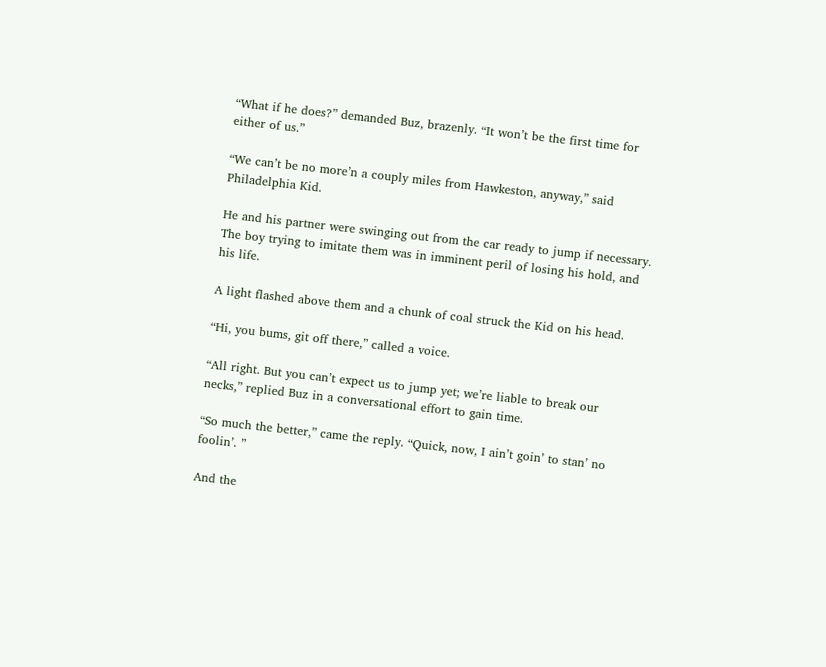“What if he does?” demanded Buz, brazenly. “It won’t be the first time for either of us.”

“We can’t be no more’n a couply miles from Hawkeston, anyway,” said Philadelphia Kid.

He and his partner were swinging out from the car ready to jump if necessary. The boy trying to imitate them was in imminent peril of losing his hold, and his life.

A light flashed above them and a chunk of coal struck the Kid on his head.

“Hi, you bums, git off there,” called a voice.

“All right. But you can’t expect us to jump yet; we’re liable to break our necks,” replied Buz in a conversational effort to gain time.

“So much the better,” came the reply. “Quick, now, I ain’t goin’ to stan’ no foolin’. ”

And the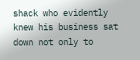shack who evidently knew his business sat down not only to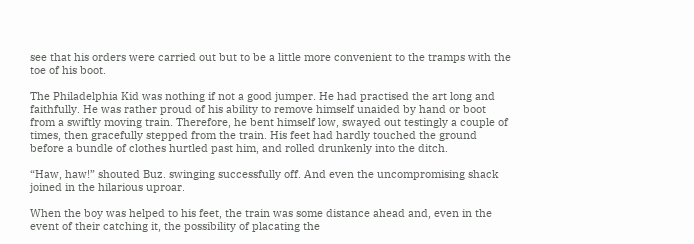see that his orders were carried out but to be a little more convenient to the tramps with the toe of his boot.

The Philadelphia Kid was nothing if not a good jumper. He had practised the art long and faithfully. He was rather proud of his ability to remove himself unaided by hand or boot from a swiftly moving train. Therefore, he bent himself low, swayed out testingly a couple of times, then gracefully stepped from the train. His feet had hardly touched the ground before a bundle of clothes hurtled past him, and rolled drunkenly into the ditch.

“Haw, haw!” shouted Buz. swinging successfully off. And even the uncompromising shack joined in the hilarious uproar.

When the boy was helped to his feet, the train was some distance ahead and, even in the event of their catching it, the possibility of placating the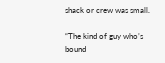shack or crew was small.

“The kind of guy who’s bound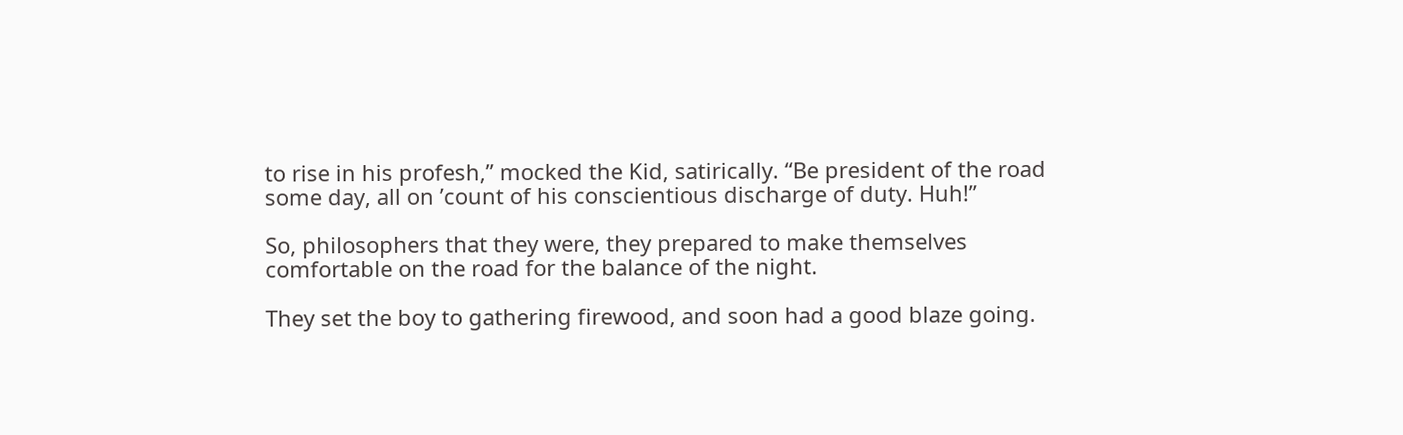to rise in his profesh,” mocked the Kid, satirically. “Be president of the road some day, all on ’count of his conscientious discharge of duty. Huh!”

So, philosophers that they were, they prepared to make themselves comfortable on the road for the balance of the night.

They set the boy to gathering firewood, and soon had a good blaze going.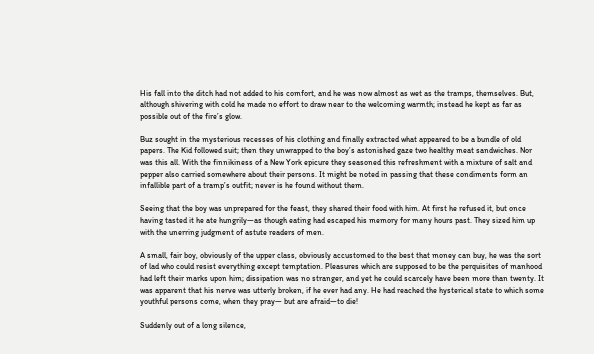His fall into the ditch had not added to his comfort, and he was now almost as wet as the tramps, themselves. But, although shivering with cold he made no effort to draw near to the welcoming warmth; instead he kept as far as possible out of the fire’s glow.

Buz sought in the mysterious recesses of his clothing and finally extracted what appeared to be a bundle of old papers. The Kid followed suit; then they unwrapped to the boy’s astonished gaze two healthy meat sandwiches. Nor was this all. With the finnikiness of a New York epicure they seasoned this refreshment with a mixture of salt and pepper also carried somewhere about their persons. It might be noted in passing that these condiments form an infallible part of a tramp’s outfit; never is he found without them.

Seeing that the boy was unprepared for the feast, they shared their food with him. At first he refused it, but once having tasted it he ate hungrily—as though eating had escaped his memory for many hours past. They sized him up with the unerring judgment of astute readers of men.

A small, fair boy, obviously of the upper class, obviously accustomed to the best that money can buy, he was the sort of lad who could resist everything except temptation. Pleasures which are supposed to be the perquisites of manhood had left their marks upon him; dissipation was no stranger, and yet he could scarcely have been more than twenty. It was apparent that his nerve was utterly broken, if he ever had any. He had reached the hysterical state to which some youthful persons come, when they pray— but are afraid—to die!

Suddenly out of a long silence,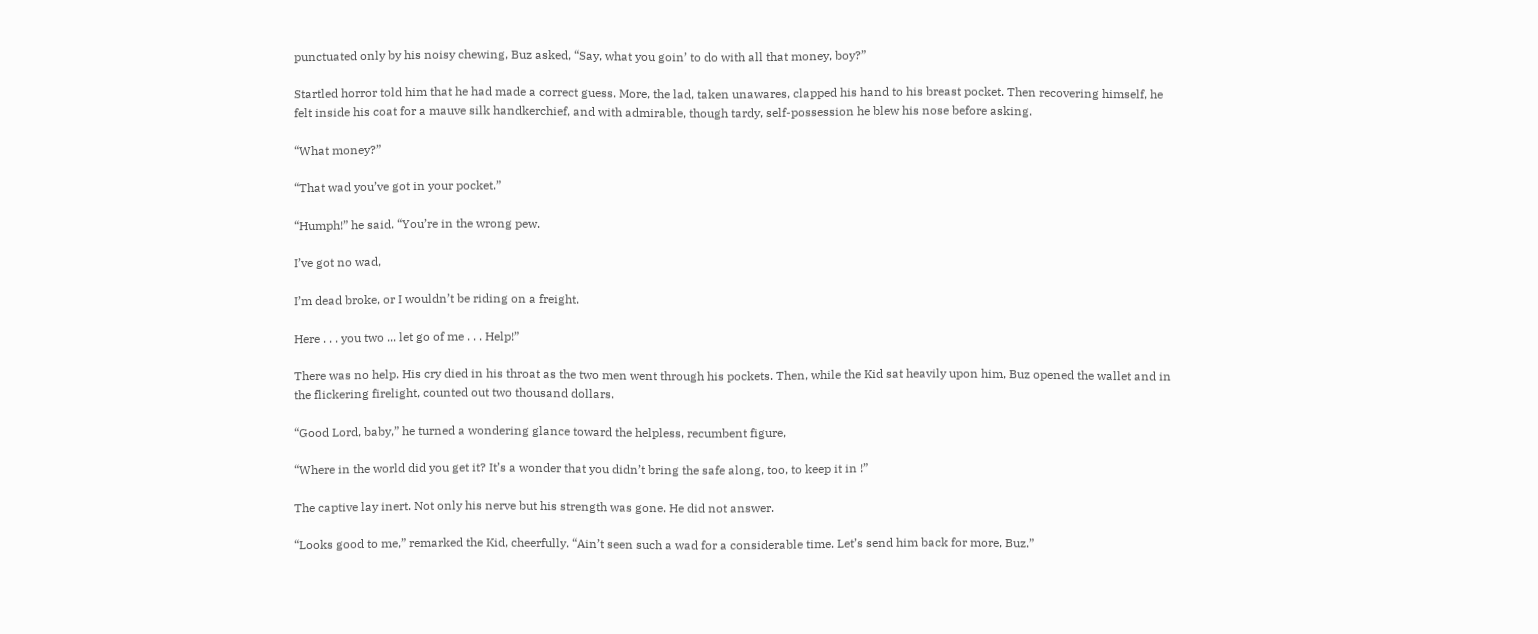punctuated only by his noisy chewing, Buz asked, “Say, what you goin’ to do with all that money, boy?”

Startled horror told him that he had made a correct guess. More, the lad, taken unawares, clapped his hand to his breast pocket. Then recovering himself, he felt inside his coat for a mauve silk handkerchief, and with admirable, though tardy, self-possession he blew his nose before asking.

“What money?”

“That wad you’ve got in your pocket.”

“Humph!” he said. “You’re in the wrong pew.

I’ve got no wad,

I’m dead broke, or I wouldn’t be riding on a freight.

Here . . . you two ... let go of me . . . Help!”

There was no help. His cry died in his throat as the two men went through his pockets. Then, while the Kid sat heavily upon him, Buz opened the wallet and in the flickering firelight, counted out two thousand dollars.

“Good Lord, baby,” he turned a wondering glance toward the helpless, recumbent figure,

“Where in the world did you get it? It’s a wonder that you didn’t bring the safe along, too, to keep it in !”

The captive lay inert. Not only his nerve but his strength was gone. He did not answer.

“Looks good to me,” remarked the Kid, cheerfully. “Ain’t seen such a wad for a considerable time. Let’s send him back for more, Buz.”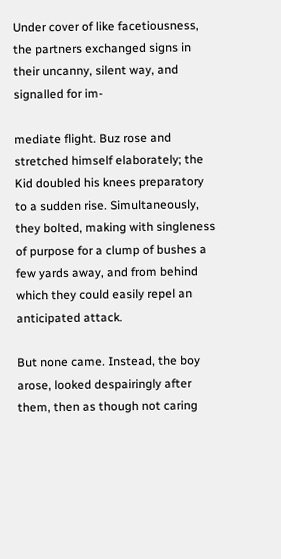Under cover of like facetiousness, the partners exchanged signs in their uncanny, silent way, and signalled for im-

mediate flight. Buz rose and stretched himself elaborately; the Kid doubled his knees preparatory to a sudden rise. Simultaneously, they bolted, making with singleness of purpose for a clump of bushes a few yards away, and from behind which they could easily repel an anticipated attack.

But none came. Instead, the boy arose, looked despairingly after them, then as though not caring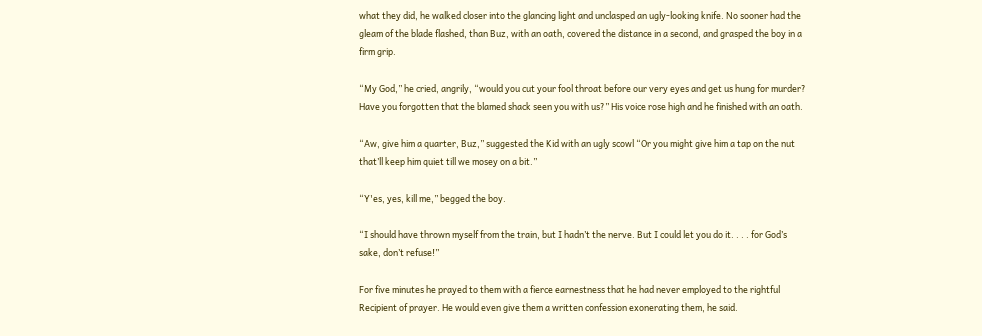what they did, he walked closer into the glancing light and unclasped an ugly-looking knife. No sooner had the gleam of the blade flashed, than Buz, with an oath, covered the distance in a second, and grasped the boy in a firm grip.

“My God,” he cried, angrily, “would you cut your fool throat before our very eyes and get us hung for murder? Have you forgotten that the blamed shack seen you with us?” His voice rose high and he finished with an oath.

“Aw, give him a quarter, Buz,” suggested the Kid with an ugly scowl “Or you might give him a tap on the nut that’ll keep him quiet till we mosey on a bit.”

“Y'es, yes, kill me,” begged the boy.

“I should have thrown myself from the train, but I hadn’t the nerve. But I could let you do it. . . . for God’s sake, don’t refuse!”

For five minutes he prayed to them with a fierce earnestness that he had never employed to the rightful Recipient of prayer. He would even give them a written confession exonerating them, he said.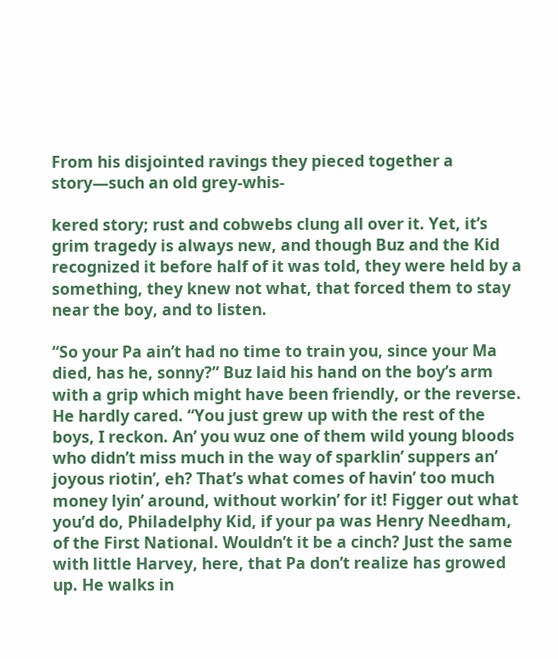From his disjointed ravings they pieced together a story—such an old grey-whis-

kered story; rust and cobwebs clung all over it. Yet, it’s grim tragedy is always new, and though Buz and the Kid recognized it before half of it was told, they were held by a something, they knew not what, that forced them to stay near the boy, and to listen.

“So your Pa ain’t had no time to train you, since your Ma died, has he, sonny?” Buz laid his hand on the boy’s arm with a grip which might have been friendly, or the reverse. He hardly cared. “You just grew up with the rest of the boys, I reckon. An’ you wuz one of them wild young bloods who didn’t miss much in the way of sparklin’ suppers an’ joyous riotin’, eh? That’s what comes of havin’ too much money lyin’ around, without workin’ for it! Figger out what you’d do, Philadelphy Kid, if your pa was Henry Needham, of the First National. Wouldn’t it be a cinch? Just the same with little Harvey, here, that Pa don’t realize has growed up. He walks in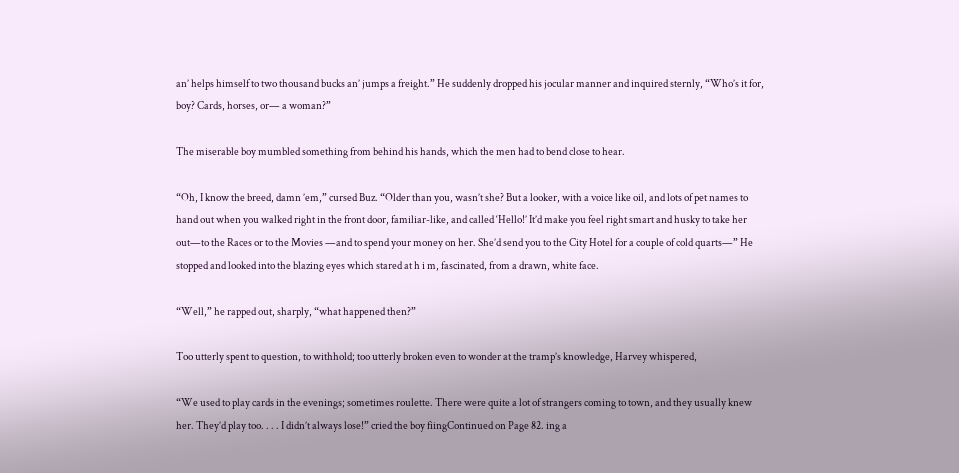an’ helps himself to two thousand bucks an’ jumps a freight.” He suddenly dropped his jocular manner and inquired sternly, “Who’s it for, boy? Cards, horses, or— a woman?”

The miserable boy mumbled something from behind his hands, which the men had to bend close to hear.

“Oh, I know the breed, damn ’em,” cursed Buz. “Older than you, wasn’t she? But a looker, with a voice like oil, and lots of pet names to hand out when you walked right in the front door, familiar-like, and called ‘Hello!’ It’d make you feel right smart and husky to take her out—to the Races or to the Movies —and to spend your money on her. She’d send you to the City Hotel for a couple of cold quarts—” He stopped and looked into the blazing eyes which stared at h i m, fascinated, from a drawn, white face.

“Well,” he rapped out, sharply, “what happened then?”

Too utterly spent to question, to withhold; too utterly broken even to wonder at the tramp’s knowledge, Harvey whispered,

“We used to play cards in the evenings; sometimes roulette. There were quite a lot of strangers coming to town, and they usually knew her. They’d play too. . . . I didn’t always lose!” cried the boy fiingContinued on Page 82. ing a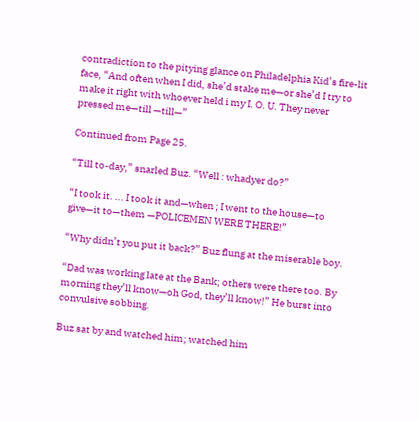contradiction to the pitying glance on Philadelphia Kid’s fire-lit face, “And often when I did, she’d stake me—or she’d I try to make it right with whoever held i my I. O. U. They never pressed me—till —till—”

Continued from Page 25.

“Till to-day,” snarled Buz. “Well : whadyer do?”

“I took it. ... I took it and—when ; I went to the house—to give—it to—them —POLICEMEN WERE THERE!”

“Why didn’t you put it back?” Buz flung at the miserable boy.

“Dad was working late at the Bank; others were there too. By morning they’ll know—oh God, they’ll know!” He burst into convulsive sobbing.

Buz sat by and watched him; watched him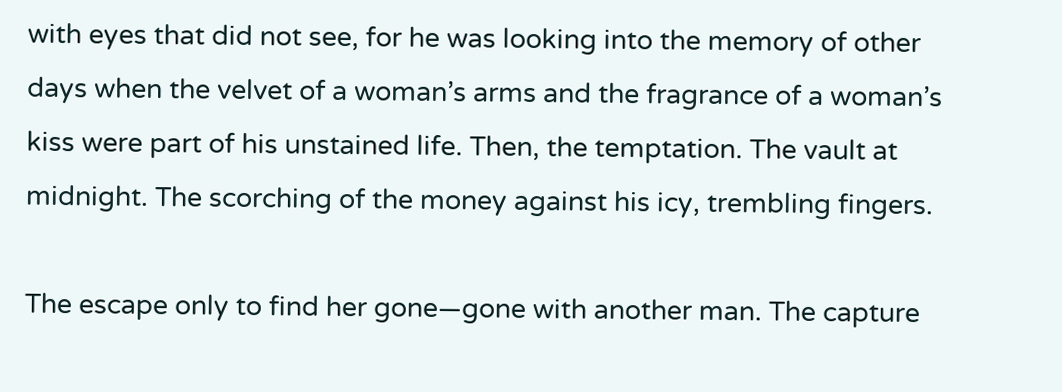with eyes that did not see, for he was looking into the memory of other days when the velvet of a woman’s arms and the fragrance of a woman’s kiss were part of his unstained life. Then, the temptation. The vault at midnight. The scorching of the money against his icy, trembling fingers.

The escape only to find her gone—gone with another man. The capture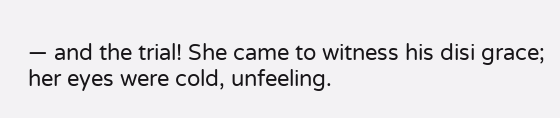— and the trial! She came to witness his disi grace; her eyes were cold, unfeeling.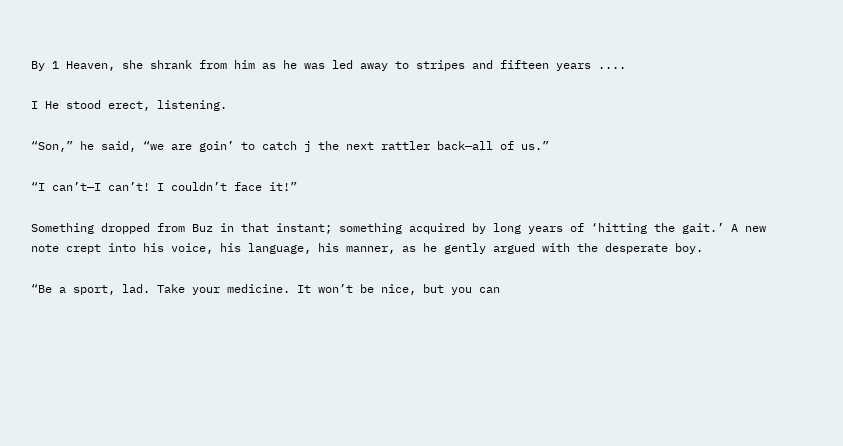By 1 Heaven, she shrank from him as he was led away to stripes and fifteen years ....

I He stood erect, listening.

“Son,” he said, “we are goin’ to catch j the next rattler back—all of us.”

“I can’t—I can’t! I couldn’t face it!”

Something dropped from Buz in that instant; something acquired by long years of ‘hitting the gait.’ A new note crept into his voice, his language, his manner, as he gently argued with the desperate boy.

“Be a sport, lad. Take your medicine. It won’t be nice, but you can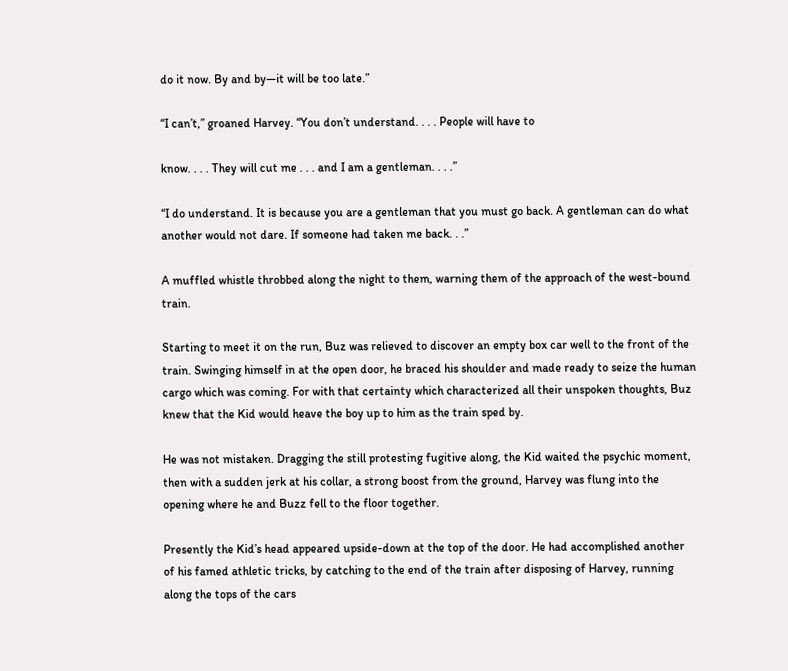do it now. By and by—it will be too late.”

“I can’t,” groaned Harvey. “You don’t understand. . . . People will have to

know. . . . They will cut me . . . and I am a gentleman. . . .”

“I do understand. It is because you are a gentleman that you must go back. A gentleman can do what another would not dare. If someone had taken me back. . .”

A muffled whistle throbbed along the night to them, warning them of the approach of the west-bound train.

Starting to meet it on the run, Buz was relieved to discover an empty box car well to the front of the train. Swinging himself in at the open door, he braced his shoulder and made ready to seize the human cargo which was coming. For with that certainty which characterized all their unspoken thoughts, Buz knew that the Kid would heave the boy up to him as the train sped by.

He was not mistaken. Dragging the still protesting fugitive along, the Kid waited the psychic moment, then with a sudden jerk at his collar, a strong boost from the ground, Harvey was flung into the opening where he and Buzz fell to the floor together.

Presently the Kid’s head appeared upside-down at the top of the door. He had accomplished another of his famed athletic tricks, by catching to the end of the train after disposing of Harvey, running along the tops of the cars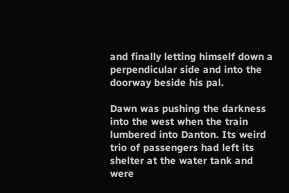and finally letting himself down a perpendicular side and into the doorway beside his pal.

Dawn was pushing the darkness into the west when the train lumbered into Danton. Its weird trio of passengers had left its shelter at the water tank and were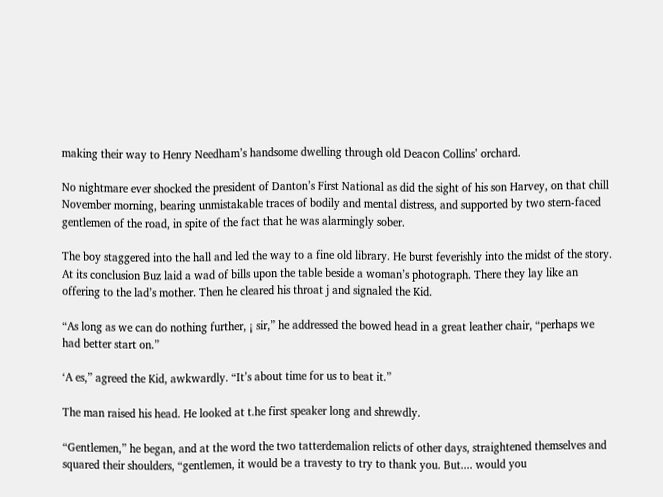making their way to Henry Needham’s handsome dwelling through old Deacon Collins’ orchard.

No nightmare ever shocked the president of Danton’s First National as did the sight of his son Harvey, on that chill November morning, bearing unmistakable traces of bodily and mental distress, and supported by two stern-faced gentlemen of the road, in spite of the fact that he was alarmingly sober.

The boy staggered into the hall and led the way to a fine old library. He burst feverishly into the midst of the story. At its conclusion Buz laid a wad of bills upon the table beside a woman’s photograph. There they lay like an offering to the lad’s mother. Then he cleared his throat j and signaled the Kid.

“As long as we can do nothing further, ¡ sir,” he addressed the bowed head in a great leather chair, “perhaps we had better start on.”

‘A es,” agreed the Kid, awkwardly. “It’s about time for us to beat it.”

The man raised his head. He looked at t.he first speaker long and shrewdly.

“Gentlemen,” he began, and at the word the two tatterdemalion relicts of other days, straightened themselves and squared their shoulders, “gentlemen, it would be a travesty to try to thank you. But.... would you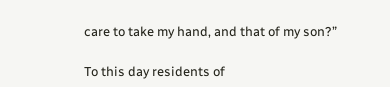care to take my hand, and that of my son?”

To this day residents of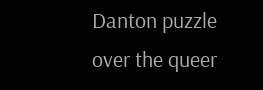Danton puzzle over the queer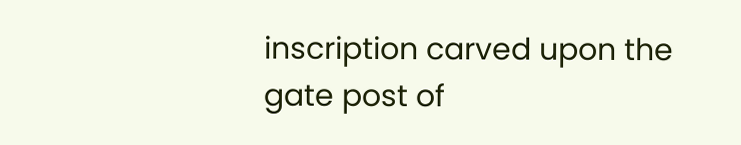inscription carved upon the gate post of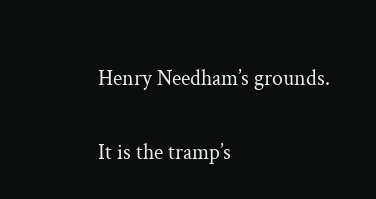Henry Needham’s grounds.

It is the tramp’s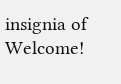insignia of Welcome!